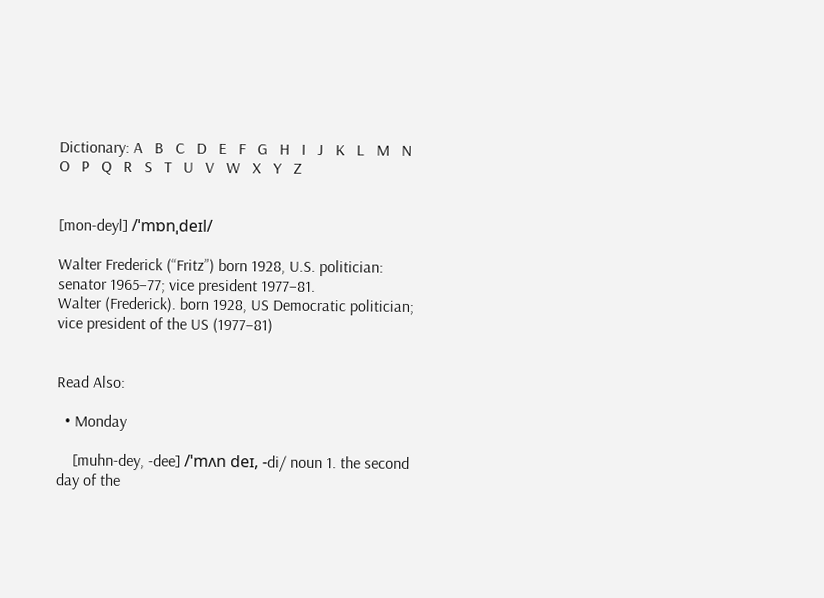Dictionary: A   B   C   D   E   F   G   H   I   J   K   L   M   N   O   P   Q   R   S   T   U   V   W   X   Y   Z


[mon-deyl] /ˈmɒnˌdeɪl/

Walter Frederick (“Fritz”) born 1928, U.S. politician: senator 1965–77; vice president 1977–81.
Walter (Frederick). born 1928, US Democratic politician; vice president of the US (1977–81)


Read Also:

  • Monday

    [muhn-dey, -dee] /ˈmʌn deɪ, -di/ noun 1. the second day of the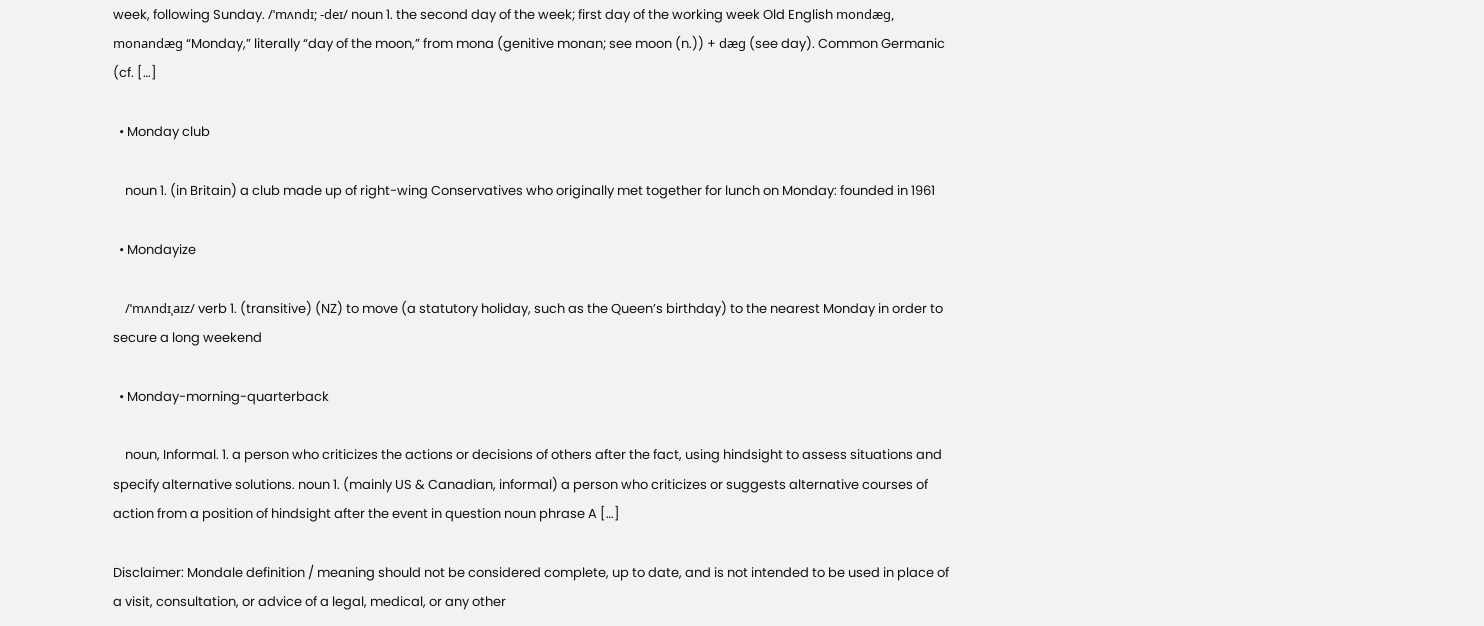week, following Sunday. /ˈmʌndɪ; -deɪ/ noun 1. the second day of the week; first day of the working week Old English mondæg, monandæg “Monday,” literally “day of the moon,” from mona (genitive monan; see moon (n.)) + dæg (see day). Common Germanic (cf. […]

  • Monday club

    noun 1. (in Britain) a club made up of right-wing Conservatives who originally met together for lunch on Monday: founded in 1961

  • Mondayize

    /ˈmʌndɪˌaɪz/ verb 1. (transitive) (NZ) to move (a statutory holiday, such as the Queen’s birthday) to the nearest Monday in order to secure a long weekend

  • Monday-morning-quarterback

    noun, Informal. 1. a person who criticizes the actions or decisions of others after the fact, using hindsight to assess situations and specify alternative solutions. noun 1. (mainly US & Canadian, informal) a person who criticizes or suggests alternative courses of action from a position of hindsight after the event in question noun phrase A […]

Disclaimer: Mondale definition / meaning should not be considered complete, up to date, and is not intended to be used in place of a visit, consultation, or advice of a legal, medical, or any other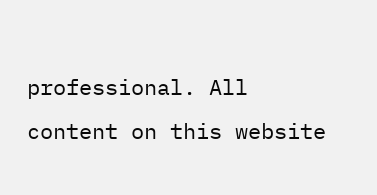professional. All content on this website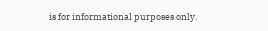is for informational purposes only.